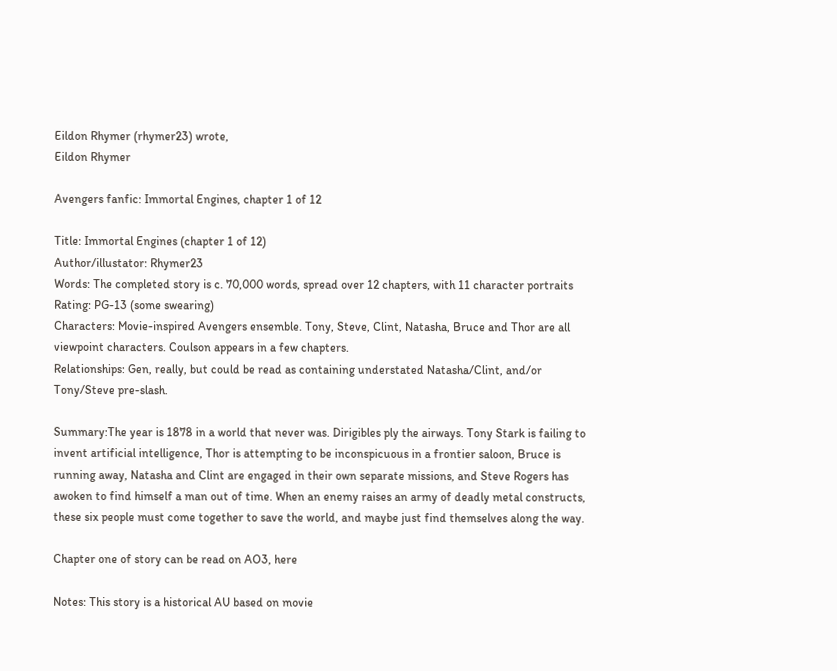Eildon Rhymer (rhymer23) wrote,
Eildon Rhymer

Avengers fanfic: Immortal Engines, chapter 1 of 12

Title: Immortal Engines (chapter 1 of 12)
Author/illustator: Rhymer23
Words: The completed story is c. 70,000 words, spread over 12 chapters, with 11 character portraits
Rating: PG-13 (some swearing)
Characters: Movie-inspired Avengers ensemble. Tony, Steve, Clint, Natasha, Bruce and Thor are all viewpoint characters. Coulson appears in a few chapters.
Relationships: Gen, really, but could be read as containing understated Natasha/Clint, and/or Tony/Steve pre-slash.

Summary:The year is 1878 in a world that never was. Dirigibles ply the airways. Tony Stark is failing to invent artificial intelligence, Thor is attempting to be inconspicuous in a frontier saloon, Bruce is running away, Natasha and Clint are engaged in their own separate missions, and Steve Rogers has awoken to find himself a man out of time. When an enemy raises an army of deadly metal constructs, these six people must come together to save the world, and maybe just find themselves along the way.

Chapter one of story can be read on AO3, here

Notes: This story is a historical AU based on movie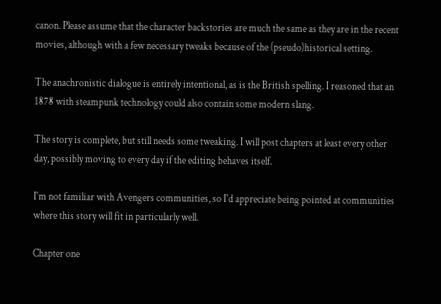canon. Please assume that the character backstories are much the same as they are in the recent movies, although with a few necessary tweaks because of the (pseudo)historical setting.

The anachronistic dialogue is entirely intentional, as is the British spelling. I reasoned that an 1878 with steampunk technology could also contain some modern slang.

The story is complete, but still needs some tweaking. I will post chapters at least every other day, possibly moving to every day if the editing behaves itself.

I'm not familiar with Avengers communities, so I'd appreciate being pointed at communities where this story will fit in particularly well.

Chapter one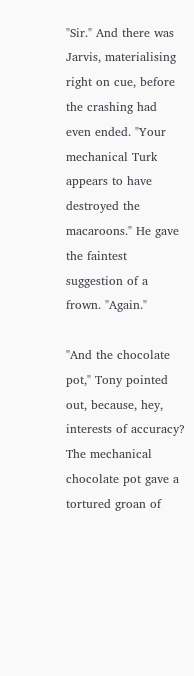"Sir." And there was Jarvis, materialising right on cue, before the crashing had even ended. "Your mechanical Turk appears to have destroyed the macaroons." He gave the faintest suggestion of a frown. "Again."

"And the chocolate pot," Tony pointed out, because, hey, interests of accuracy? The mechanical chocolate pot gave a tortured groan of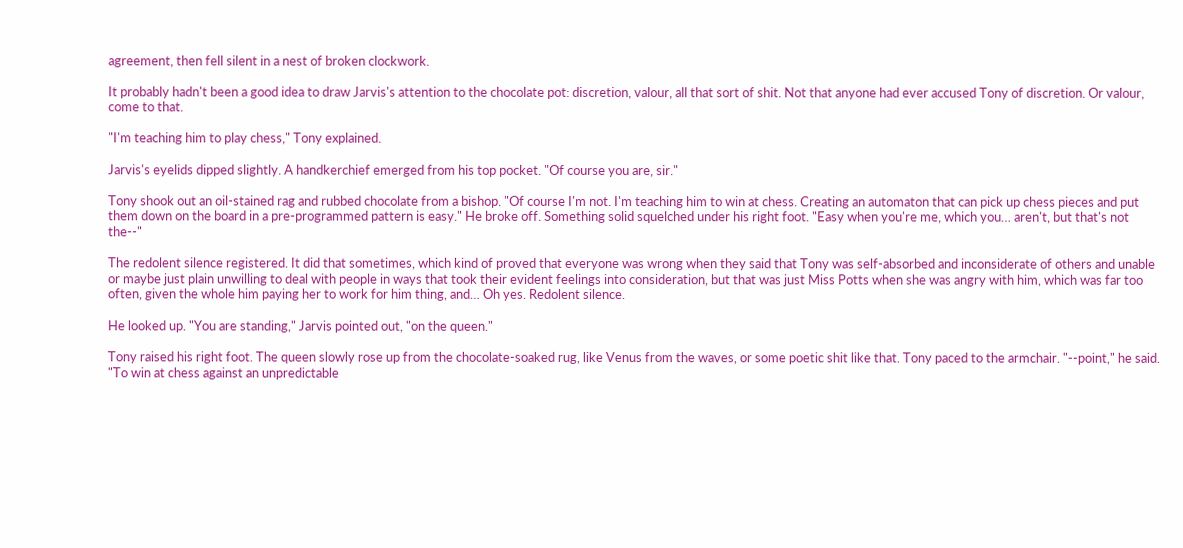agreement, then fell silent in a nest of broken clockwork.

It probably hadn't been a good idea to draw Jarvis's attention to the chocolate pot: discretion, valour, all that sort of shit. Not that anyone had ever accused Tony of discretion. Or valour, come to that.

"I'm teaching him to play chess," Tony explained.

Jarvis's eyelids dipped slightly. A handkerchief emerged from his top pocket. "Of course you are, sir."

Tony shook out an oil-stained rag and rubbed chocolate from a bishop. "Of course I'm not. I'm teaching him to win at chess. Creating an automaton that can pick up chess pieces and put them down on the board in a pre-programmed pattern is easy." He broke off. Something solid squelched under his right foot. "Easy when you're me, which you… aren't, but that's not the--"

The redolent silence registered. It did that sometimes, which kind of proved that everyone was wrong when they said that Tony was self-absorbed and inconsiderate of others and unable or maybe just plain unwilling to deal with people in ways that took their evident feelings into consideration, but that was just Miss Potts when she was angry with him, which was far too often, given the whole him paying her to work for him thing, and… Oh yes. Redolent silence.

He looked up. "You are standing," Jarvis pointed out, "on the queen."

Tony raised his right foot. The queen slowly rose up from the chocolate-soaked rug, like Venus from the waves, or some poetic shit like that. Tony paced to the armchair. "--point," he said. "To win at chess against an unpredictable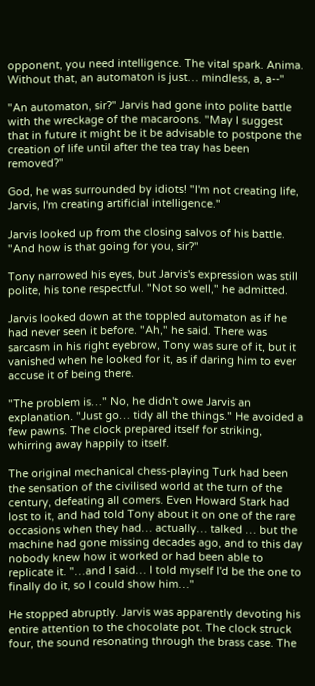opponent, you need intelligence. The vital spark. Anima. Without that, an automaton is just… mindless, a, a--"

"An automaton, sir?" Jarvis had gone into polite battle with the wreckage of the macaroons. "May I suggest that in future it might be it be advisable to postpone the creation of life until after the tea tray has been removed?"

God, he was surrounded by idiots! "I'm not creating life, Jarvis, I'm creating artificial intelligence."

Jarvis looked up from the closing salvos of his battle. "And how is that going for you, sir?"

Tony narrowed his eyes, but Jarvis's expression was still polite, his tone respectful. "Not so well," he admitted.

Jarvis looked down at the toppled automaton as if he had never seen it before. "Ah," he said. There was sarcasm in his right eyebrow, Tony was sure of it, but it vanished when he looked for it, as if daring him to ever accuse it of being there.

"The problem is…" No, he didn't owe Jarvis an explanation. "Just go… tidy all the things." He avoided a few pawns. The clock prepared itself for striking, whirring away happily to itself.

The original mechanical chess-playing Turk had been the sensation of the civilised world at the turn of the century, defeating all comers. Even Howard Stark had lost to it, and had told Tony about it on one of the rare occasions when they had… actually… talked … but the machine had gone missing decades ago, and to this day nobody knew how it worked or had been able to replicate it. "…and I said… I told myself I'd be the one to finally do it, so I could show him…"

He stopped abruptly. Jarvis was apparently devoting his entire attention to the chocolate pot. The clock struck four, the sound resonating through the brass case. The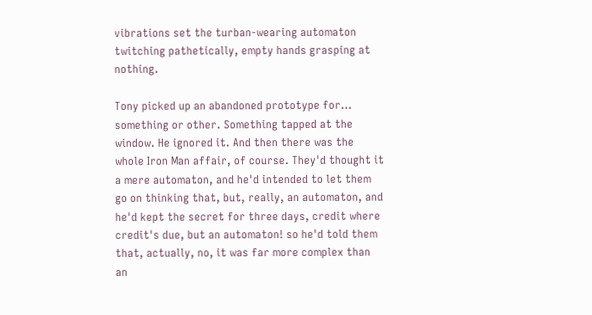vibrations set the turban-wearing automaton twitching pathetically, empty hands grasping at nothing.

Tony picked up an abandoned prototype for… something or other. Something tapped at the window. He ignored it. And then there was the whole Iron Man affair, of course. They'd thought it a mere automaton, and he'd intended to let them go on thinking that, but, really, an automaton, and he'd kept the secret for three days, credit where credit's due, but an automaton! so he'd told them that, actually, no, it was far more complex than an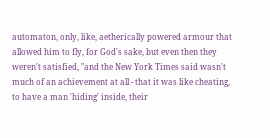automaton, only, like, aetherically powered armour that allowed him to fly, for God's sake, but even then they weren't satisfied, "and the New York Times said wasn't much of an achievement at all - that it was like cheating, to have a man 'hiding' inside, their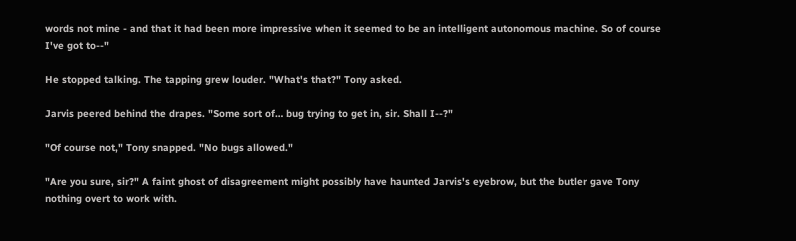words not mine - and that it had been more impressive when it seemed to be an intelligent autonomous machine. So of course I've got to--"

He stopped talking. The tapping grew louder. "What's that?" Tony asked.

Jarvis peered behind the drapes. "Some sort of… bug trying to get in, sir. Shall I--?"

"Of course not," Tony snapped. "No bugs allowed."

"Are you sure, sir?" A faint ghost of disagreement might possibly have haunted Jarvis's eyebrow, but the butler gave Tony nothing overt to work with.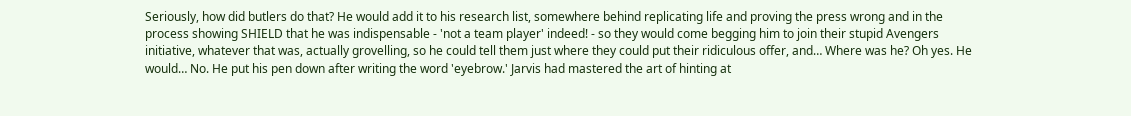Seriously, how did butlers do that? He would add it to his research list, somewhere behind replicating life and proving the press wrong and in the process showing SHIELD that he was indispensable - 'not a team player' indeed! - so they would come begging him to join their stupid Avengers initiative, whatever that was, actually grovelling, so he could tell them just where they could put their ridiculous offer, and… Where was he? Oh yes. He would… No. He put his pen down after writing the word 'eyebrow.' Jarvis had mastered the art of hinting at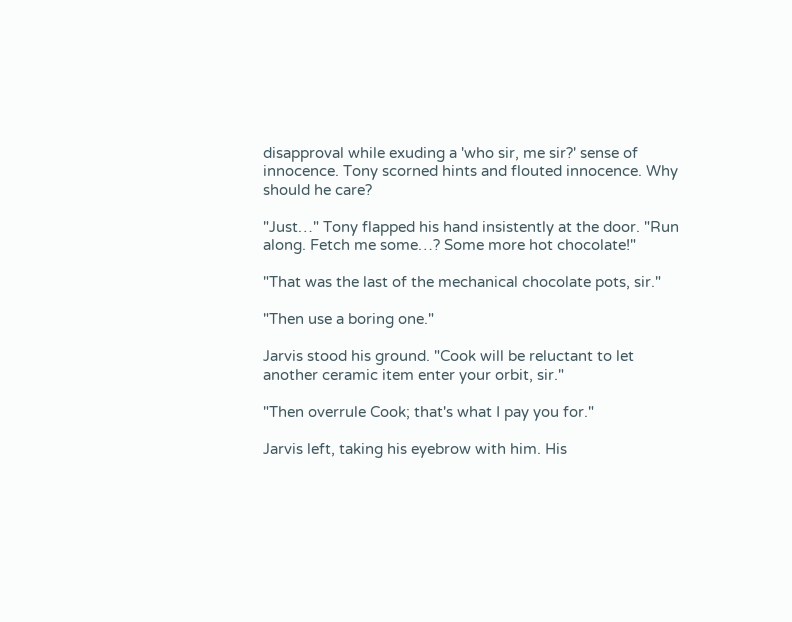disapproval while exuding a 'who sir, me sir?' sense of innocence. Tony scorned hints and flouted innocence. Why should he care?

"Just…" Tony flapped his hand insistently at the door. "Run along. Fetch me some…? Some more hot chocolate!"

"That was the last of the mechanical chocolate pots, sir."

"Then use a boring one."

Jarvis stood his ground. "Cook will be reluctant to let another ceramic item enter your orbit, sir."

"Then overrule Cook; that's what I pay you for."

Jarvis left, taking his eyebrow with him. His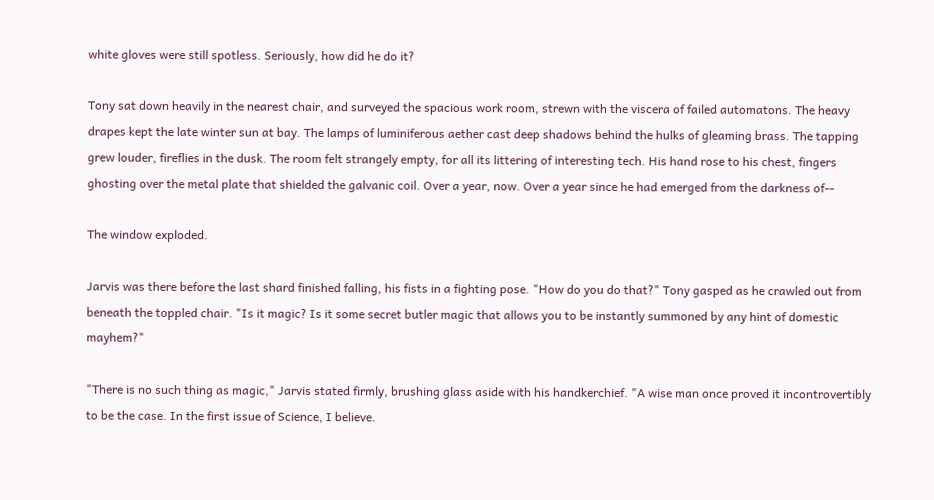white gloves were still spotless. Seriously, how did he do it?

Tony sat down heavily in the nearest chair, and surveyed the spacious work room, strewn with the viscera of failed automatons. The heavy drapes kept the late winter sun at bay. The lamps of luminiferous aether cast deep shadows behind the hulks of gleaming brass. The tapping grew louder, fireflies in the dusk. The room felt strangely empty, for all its littering of interesting tech. His hand rose to his chest, fingers ghosting over the metal plate that shielded the galvanic coil. Over a year, now. Over a year since he had emerged from the darkness of--

The window exploded.

Jarvis was there before the last shard finished falling, his fists in a fighting pose. "How do you do that?" Tony gasped as he crawled out from beneath the toppled chair. "Is it magic? Is it some secret butler magic that allows you to be instantly summoned by any hint of domestic mayhem?"

"There is no such thing as magic," Jarvis stated firmly, brushing glass aside with his handkerchief. "A wise man once proved it incontrovertibly to be the case. In the first issue of Science, I believe.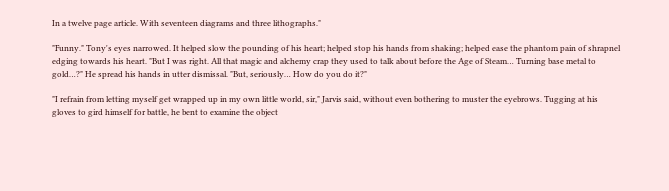In a twelve page article. With seventeen diagrams and three lithographs."

"Funny." Tony's eyes narrowed. It helped slow the pounding of his heart; helped stop his hands from shaking; helped ease the phantom pain of shrapnel edging towards his heart. "But I was right. All that magic and alchemy crap they used to talk about before the Age of Steam… Turning base metal to gold…?" He spread his hands in utter dismissal. "But, seriously… How do you do it?"

"I refrain from letting myself get wrapped up in my own little world, sir," Jarvis said, without even bothering to muster the eyebrows. Tugging at his gloves to gird himself for battle, he bent to examine the object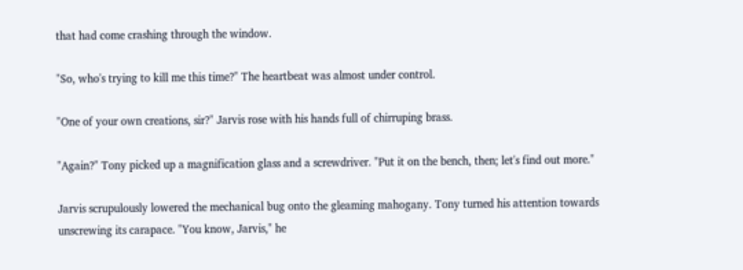that had come crashing through the window.

"So, who's trying to kill me this time?" The heartbeat was almost under control.

"One of your own creations, sir?" Jarvis rose with his hands full of chirruping brass.

"Again?" Tony picked up a magnification glass and a screwdriver. "Put it on the bench, then; let's find out more."

Jarvis scrupulously lowered the mechanical bug onto the gleaming mahogany. Tony turned his attention towards unscrewing its carapace. "You know, Jarvis," he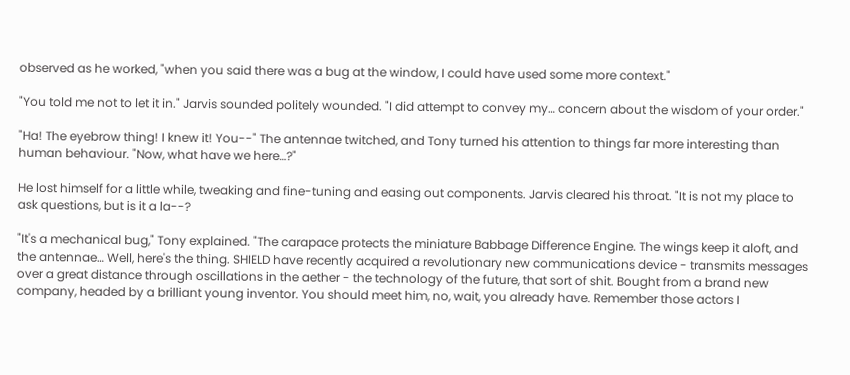observed as he worked, "when you said there was a bug at the window, I could have used some more context."

"You told me not to let it in." Jarvis sounded politely wounded. "I did attempt to convey my… concern about the wisdom of your order."

"Ha! The eyebrow thing! I knew it! You--" The antennae twitched, and Tony turned his attention to things far more interesting than human behaviour. "Now, what have we here…?"

He lost himself for a little while, tweaking and fine-tuning and easing out components. Jarvis cleared his throat. "It is not my place to ask questions, but is it a la--?

"It's a mechanical bug," Tony explained. "The carapace protects the miniature Babbage Difference Engine. The wings keep it aloft, and the antennae… Well, here's the thing. SHIELD have recently acquired a revolutionary new communications device - transmits messages over a great distance through oscillations in the aether - the technology of the future, that sort of shit. Bought from a brand new company, headed by a brilliant young inventor. You should meet him, no, wait, you already have. Remember those actors I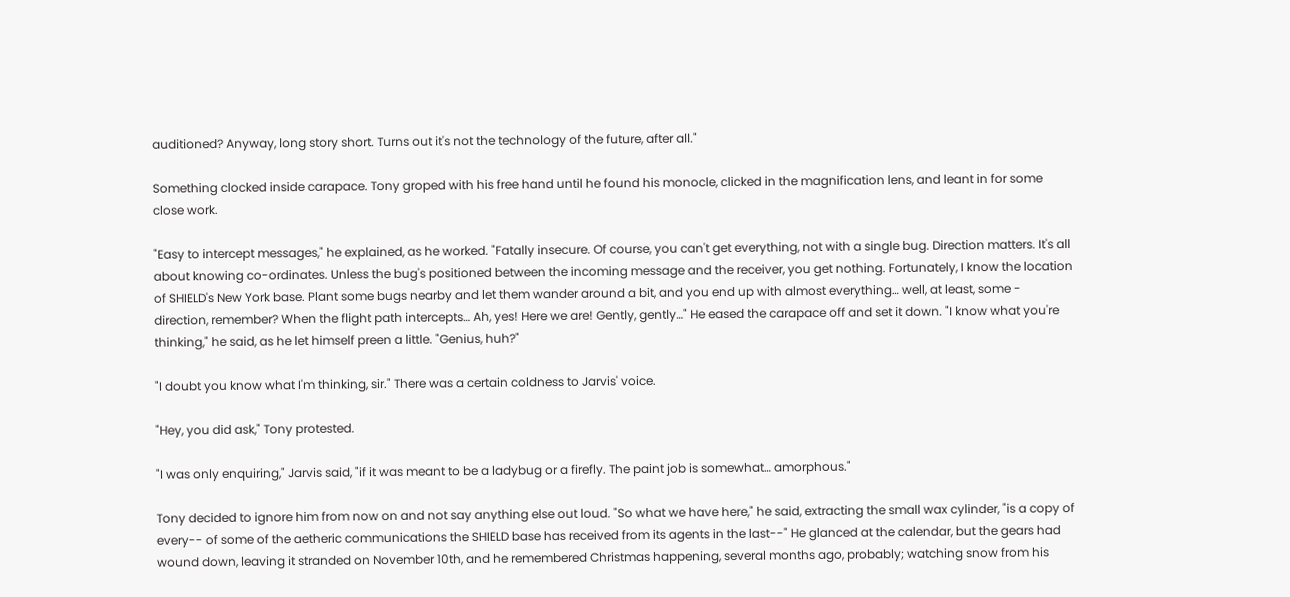auditioned? Anyway, long story short. Turns out it's not the technology of the future, after all."

Something clocked inside carapace. Tony groped with his free hand until he found his monocle, clicked in the magnification lens, and leant in for some close work.

"Easy to intercept messages," he explained, as he worked. "Fatally insecure. Of course, you can't get everything, not with a single bug. Direction matters. It's all about knowing co-ordinates. Unless the bug's positioned between the incoming message and the receiver, you get nothing. Fortunately, I know the location of SHIELD's New York base. Plant some bugs nearby and let them wander around a bit, and you end up with almost everything… well, at least, some - direction, remember? When the flight path intercepts… Ah, yes! Here we are! Gently, gently…" He eased the carapace off and set it down. "I know what you're thinking," he said, as he let himself preen a little. "Genius, huh?"

"I doubt you know what I'm thinking, sir." There was a certain coldness to Jarvis' voice.

"Hey, you did ask," Tony protested.

"I was only enquiring," Jarvis said, "if it was meant to be a ladybug or a firefly. The paint job is somewhat… amorphous."

Tony decided to ignore him from now on and not say anything else out loud. "So what we have here," he said, extracting the small wax cylinder, "is a copy of every-- of some of the aetheric communications the SHIELD base has received from its agents in the last--" He glanced at the calendar, but the gears had wound down, leaving it stranded on November 10th, and he remembered Christmas happening, several months ago, probably; watching snow from his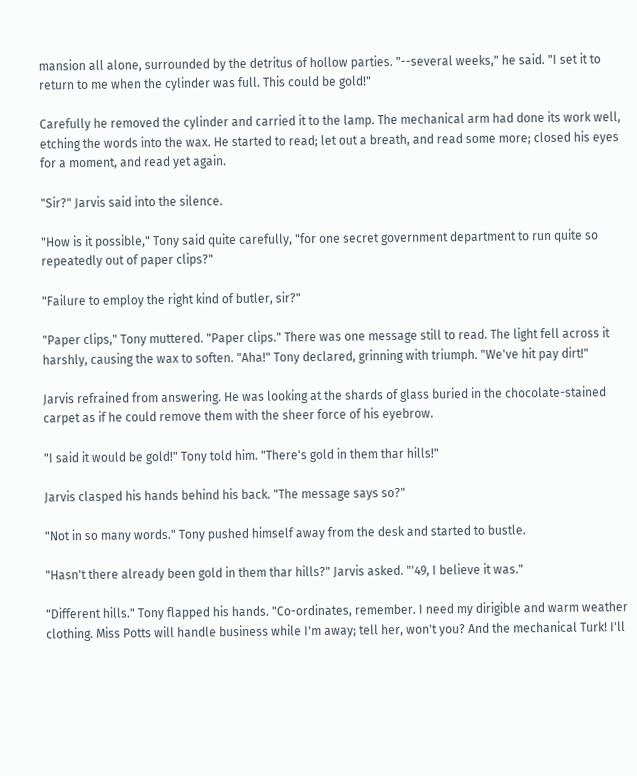mansion all alone, surrounded by the detritus of hollow parties. "--several weeks," he said. "I set it to return to me when the cylinder was full. This could be gold!"

Carefully he removed the cylinder and carried it to the lamp. The mechanical arm had done its work well, etching the words into the wax. He started to read; let out a breath, and read some more; closed his eyes for a moment, and read yet again.

"Sir?" Jarvis said into the silence.

"How is it possible," Tony said quite carefully, "for one secret government department to run quite so repeatedly out of paper clips?"

"Failure to employ the right kind of butler, sir?"

"Paper clips," Tony muttered. "Paper clips." There was one message still to read. The light fell across it harshly, causing the wax to soften. "Aha!" Tony declared, grinning with triumph. "We've hit pay dirt!"

Jarvis refrained from answering. He was looking at the shards of glass buried in the chocolate-stained carpet as if he could remove them with the sheer force of his eyebrow.

"I said it would be gold!" Tony told him. "There's gold in them thar hills!"

Jarvis clasped his hands behind his back. "The message says so?"

"Not in so many words." Tony pushed himself away from the desk and started to bustle.

"Hasn't there already been gold in them thar hills?" Jarvis asked. "'49, I believe it was."

"Different hills." Tony flapped his hands. "Co-ordinates, remember. I need my dirigible and warm weather clothing. Miss Potts will handle business while I'm away; tell her, won't you? And the mechanical Turk! I'll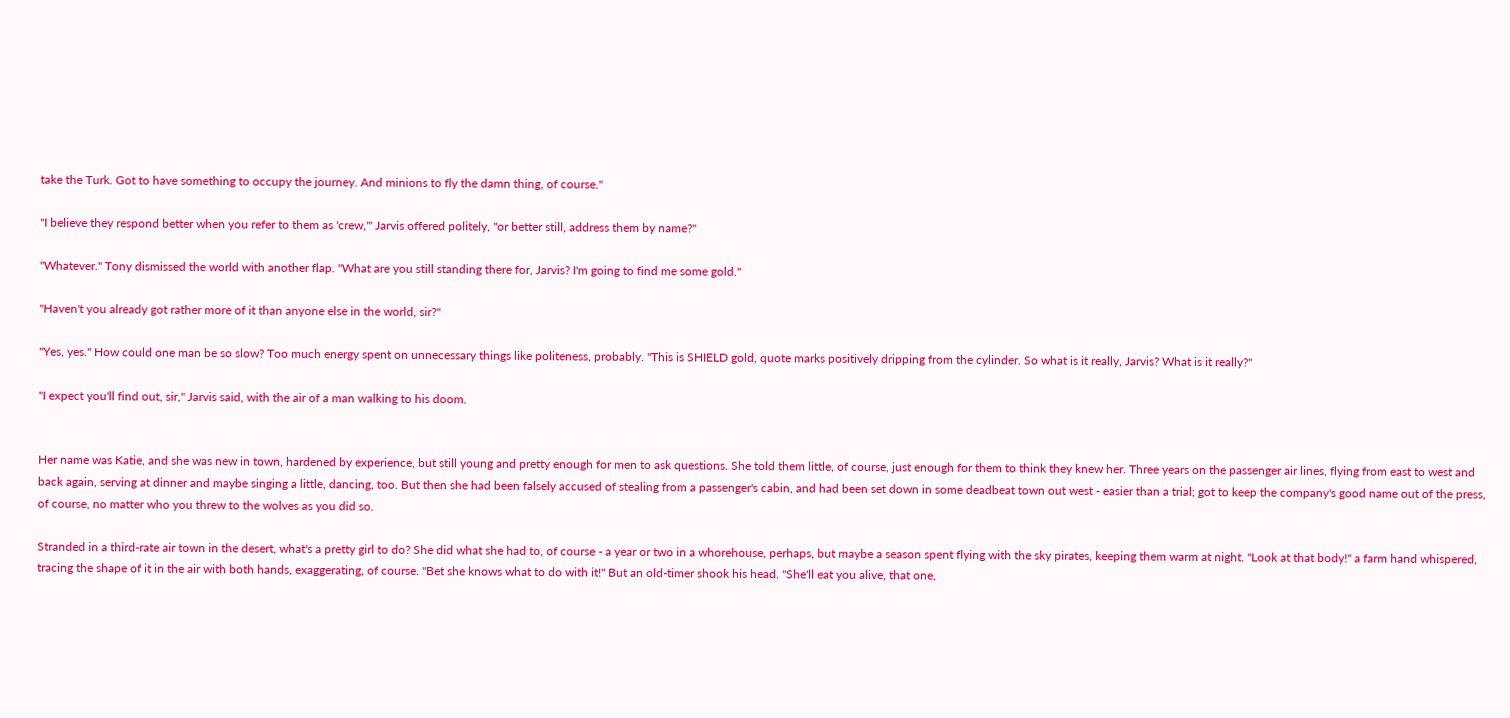take the Turk. Got to have something to occupy the journey. And minions to fly the damn thing, of course."

"I believe they respond better when you refer to them as 'crew,'" Jarvis offered politely, "or better still, address them by name?"

"Whatever." Tony dismissed the world with another flap. "What are you still standing there for, Jarvis? I'm going to find me some gold."

"Haven't you already got rather more of it than anyone else in the world, sir?"

"Yes, yes." How could one man be so slow? Too much energy spent on unnecessary things like politeness, probably. "This is SHIELD gold, quote marks positively dripping from the cylinder. So what is it really, Jarvis? What is it really?"

"I expect you'll find out, sir," Jarvis said, with the air of a man walking to his doom.


Her name was Katie, and she was new in town, hardened by experience, but still young and pretty enough for men to ask questions. She told them little, of course, just enough for them to think they knew her. Three years on the passenger air lines, flying from east to west and back again, serving at dinner and maybe singing a little, dancing, too. But then she had been falsely accused of stealing from a passenger's cabin, and had been set down in some deadbeat town out west - easier than a trial; got to keep the company's good name out of the press, of course, no matter who you threw to the wolves as you did so.

Stranded in a third-rate air town in the desert, what's a pretty girl to do? She did what she had to, of course - a year or two in a whorehouse, perhaps, but maybe a season spent flying with the sky pirates, keeping them warm at night. "Look at that body!" a farm hand whispered, tracing the shape of it in the air with both hands, exaggerating, of course. "Bet she knows what to do with it!" But an old-timer shook his head. "She'll eat you alive, that one,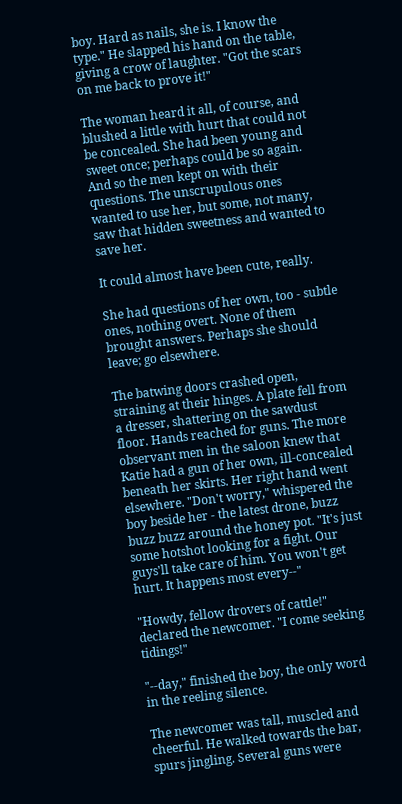boy. Hard as nails, she is. I know the type." He slapped his hand on the table, giving a crow of laughter. "Got the scars on me back to prove it!"

The woman heard it all, of course, and blushed a little with hurt that could not be concealed. She had been young and sweet once; perhaps could be so again. And so the men kept on with their questions. The unscrupulous ones wanted to use her, but some, not many, saw that hidden sweetness and wanted to save her.

It could almost have been cute, really.

She had questions of her own, too - subtle ones, nothing overt. None of them brought answers. Perhaps she should leave; go elsewhere.

The batwing doors crashed open, straining at their hinges. A plate fell from a dresser, shattering on the sawdust floor. Hands reached for guns. The more observant men in the saloon knew that Katie had a gun of her own, ill-concealed beneath her skirts. Her right hand went elsewhere. "Don't worry," whispered the boy beside her - the latest drone, buzz buzz buzz around the honey pot. "It's just some hotshot looking for a fight. Our guys'll take care of him. You won't get hurt. It happens most every--"

"Howdy, fellow drovers of cattle!" declared the newcomer. "I come seeking tidings!"

"--day," finished the boy, the only word in the reeling silence.

The newcomer was tall, muscled and cheerful. He walked towards the bar, spurs jingling. Several guns were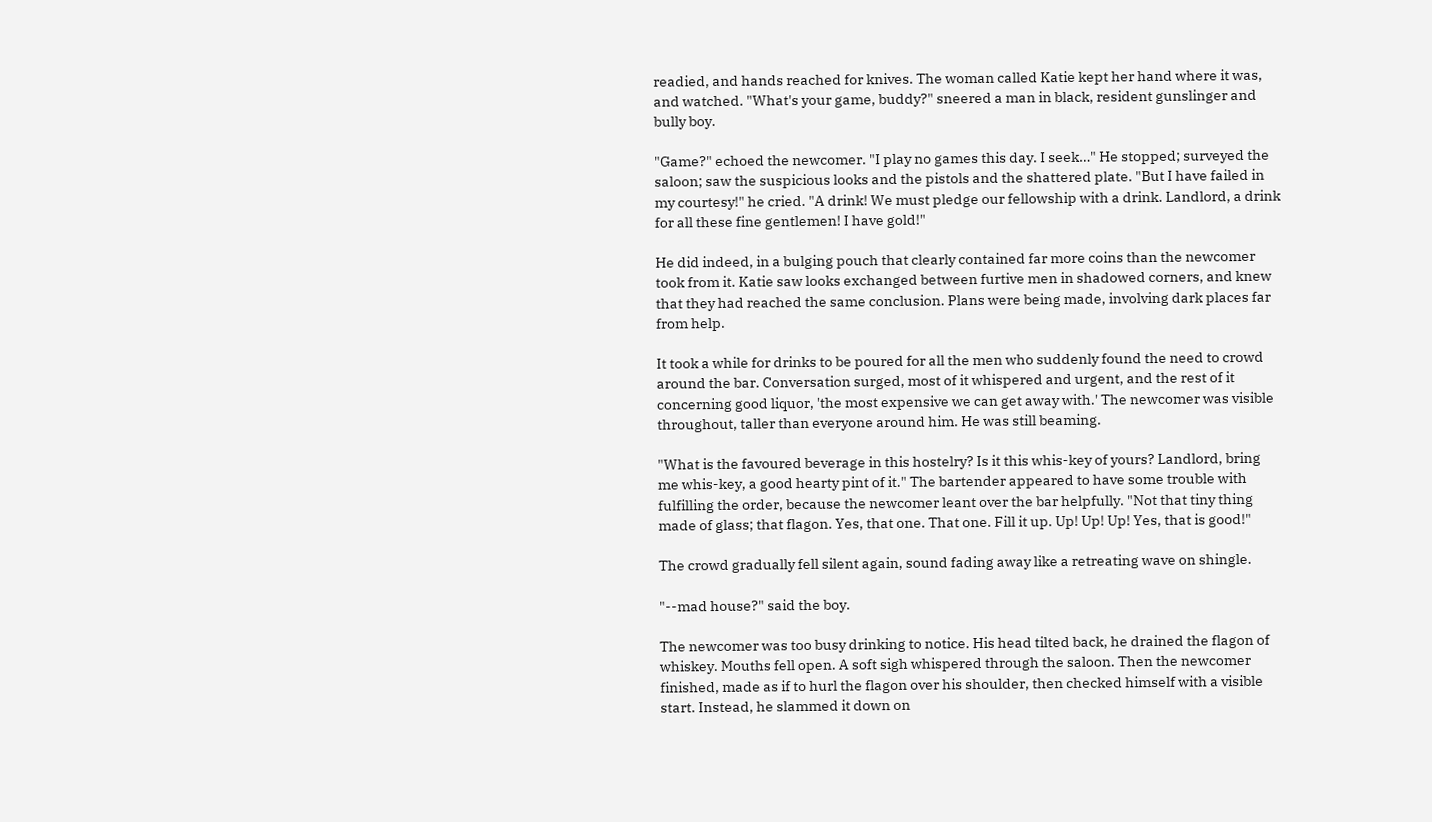readied, and hands reached for knives. The woman called Katie kept her hand where it was, and watched. "What's your game, buddy?" sneered a man in black, resident gunslinger and bully boy.

"Game?" echoed the newcomer. "I play no games this day. I seek…" He stopped; surveyed the saloon; saw the suspicious looks and the pistols and the shattered plate. "But I have failed in my courtesy!" he cried. "A drink! We must pledge our fellowship with a drink. Landlord, a drink for all these fine gentlemen! I have gold!"

He did indeed, in a bulging pouch that clearly contained far more coins than the newcomer took from it. Katie saw looks exchanged between furtive men in shadowed corners, and knew that they had reached the same conclusion. Plans were being made, involving dark places far from help.

It took a while for drinks to be poured for all the men who suddenly found the need to crowd around the bar. Conversation surged, most of it whispered and urgent, and the rest of it concerning good liquor, 'the most expensive we can get away with.' The newcomer was visible throughout, taller than everyone around him. He was still beaming.

"What is the favoured beverage in this hostelry? Is it this whis-key of yours? Landlord, bring me whis-key, a good hearty pint of it." The bartender appeared to have some trouble with fulfilling the order, because the newcomer leant over the bar helpfully. "Not that tiny thing made of glass; that flagon. Yes, that one. That one. Fill it up. Up! Up! Up! Yes, that is good!"

The crowd gradually fell silent again, sound fading away like a retreating wave on shingle.

"--mad house?" said the boy.

The newcomer was too busy drinking to notice. His head tilted back, he drained the flagon of whiskey. Mouths fell open. A soft sigh whispered through the saloon. Then the newcomer finished, made as if to hurl the flagon over his shoulder, then checked himself with a visible start. Instead, he slammed it down on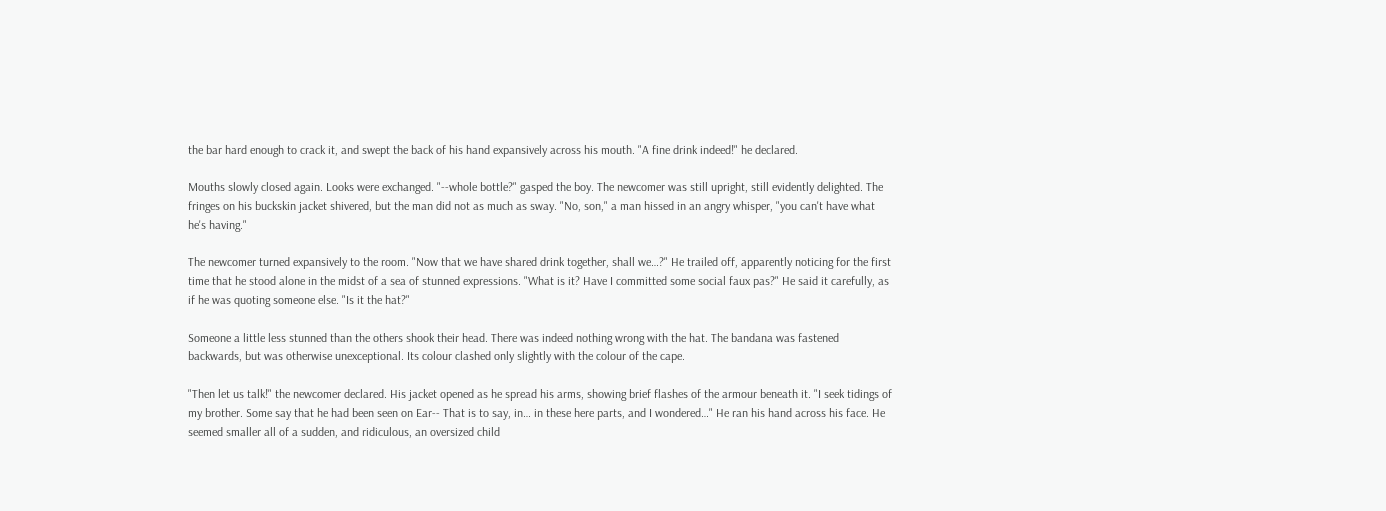the bar hard enough to crack it, and swept the back of his hand expansively across his mouth. "A fine drink indeed!" he declared.

Mouths slowly closed again. Looks were exchanged. "--whole bottle?" gasped the boy. The newcomer was still upright, still evidently delighted. The fringes on his buckskin jacket shivered, but the man did not as much as sway. "No, son," a man hissed in an angry whisper, "you can't have what he's having."

The newcomer turned expansively to the room. "Now that we have shared drink together, shall we…?" He trailed off, apparently noticing for the first time that he stood alone in the midst of a sea of stunned expressions. "What is it? Have I committed some social faux pas?" He said it carefully, as if he was quoting someone else. "Is it the hat?"

Someone a little less stunned than the others shook their head. There was indeed nothing wrong with the hat. The bandana was fastened backwards, but was otherwise unexceptional. Its colour clashed only slightly with the colour of the cape.

"Then let us talk!" the newcomer declared. His jacket opened as he spread his arms, showing brief flashes of the armour beneath it. "I seek tidings of my brother. Some say that he had been seen on Ear-- That is to say, in… in these here parts, and I wondered…" He ran his hand across his face. He seemed smaller all of a sudden, and ridiculous, an oversized child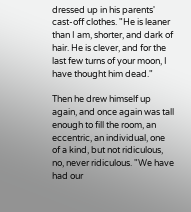dressed up in his parents' cast-off clothes. "He is leaner than I am, shorter, and dark of hair. He is clever, and for the last few turns of your moon, I have thought him dead."

Then he drew himself up again, and once again was tall enough to fill the room, an eccentric, an individual, one of a kind, but not ridiculous, no, never ridiculous. "We have had our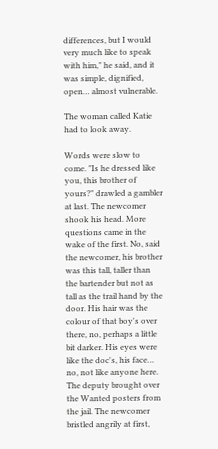differences, but I would very much like to speak with him," he said, and it was simple, dignified, open… almost vulnerable.

The woman called Katie had to look away.

Words were slow to come. "Is he dressed like you, this brother of yours?" drawled a gambler at last. The newcomer shook his head. More questions came in the wake of the first. No, said the newcomer, his brother was this tall, taller than the bartender but not as tall as the trail hand by the door. His hair was the colour of that boy's over there, no, perhaps a little bit darker. His eyes were like the doc's, his face… no, not like anyone here. The deputy brought over the Wanted posters from the jail. The newcomer bristled angrily at first,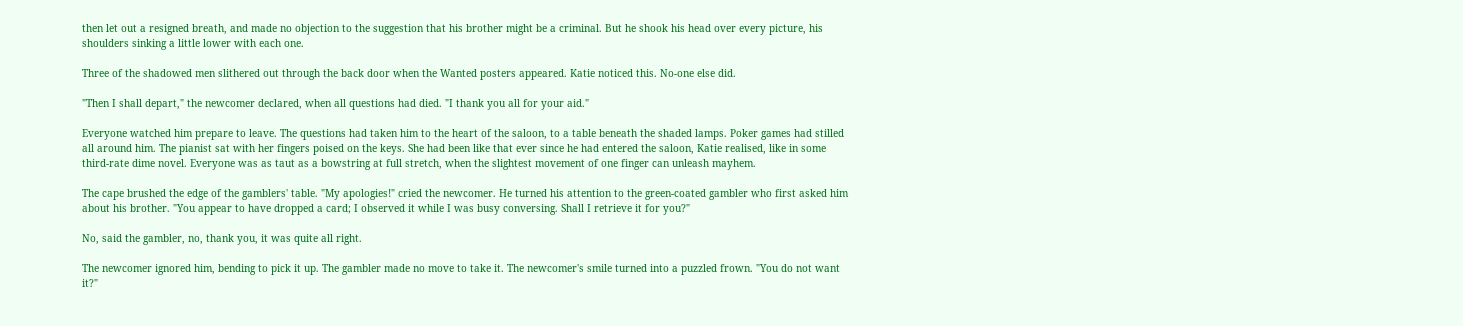then let out a resigned breath, and made no objection to the suggestion that his brother might be a criminal. But he shook his head over every picture, his shoulders sinking a little lower with each one.

Three of the shadowed men slithered out through the back door when the Wanted posters appeared. Katie noticed this. No-one else did.

"Then I shall depart," the newcomer declared, when all questions had died. "I thank you all for your aid."

Everyone watched him prepare to leave. The questions had taken him to the heart of the saloon, to a table beneath the shaded lamps. Poker games had stilled all around him. The pianist sat with her fingers poised on the keys. She had been like that ever since he had entered the saloon, Katie realised, like in some third-rate dime novel. Everyone was as taut as a bowstring at full stretch, when the slightest movement of one finger can unleash mayhem.

The cape brushed the edge of the gamblers' table. "My apologies!" cried the newcomer. He turned his attention to the green-coated gambler who first asked him about his brother. "You appear to have dropped a card; I observed it while I was busy conversing. Shall I retrieve it for you?"

No, said the gambler, no, thank you, it was quite all right.

The newcomer ignored him, bending to pick it up. The gambler made no move to take it. The newcomer's smile turned into a puzzled frown. "You do not want it?"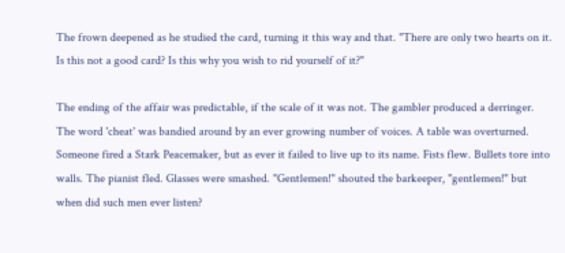The frown deepened as he studied the card, turning it this way and that. "There are only two hearts on it. Is this not a good card? Is this why you wish to rid yourself of it?"

The ending of the affair was predictable, if the scale of it was not. The gambler produced a derringer. The word 'cheat' was bandied around by an ever growing number of voices. A table was overturned. Someone fired a Stark Peacemaker, but as ever it failed to live up to its name. Fists flew. Bullets tore into walls. The pianist fled. Glasses were smashed. "Gentlemen!" shouted the barkeeper, "gentlemen!" but when did such men ever listen?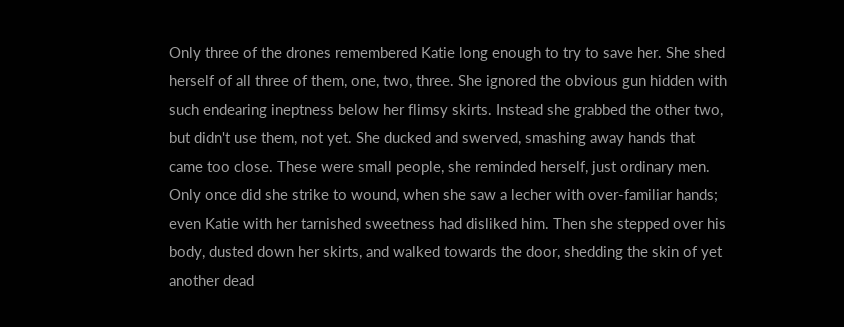Only three of the drones remembered Katie long enough to try to save her. She shed herself of all three of them, one, two, three. She ignored the obvious gun hidden with such endearing ineptness below her flimsy skirts. Instead she grabbed the other two, but didn't use them, not yet. She ducked and swerved, smashing away hands that came too close. These were small people, she reminded herself, just ordinary men. Only once did she strike to wound, when she saw a lecher with over-familiar hands; even Katie with her tarnished sweetness had disliked him. Then she stepped over his body, dusted down her skirts, and walked towards the door, shedding the skin of yet another dead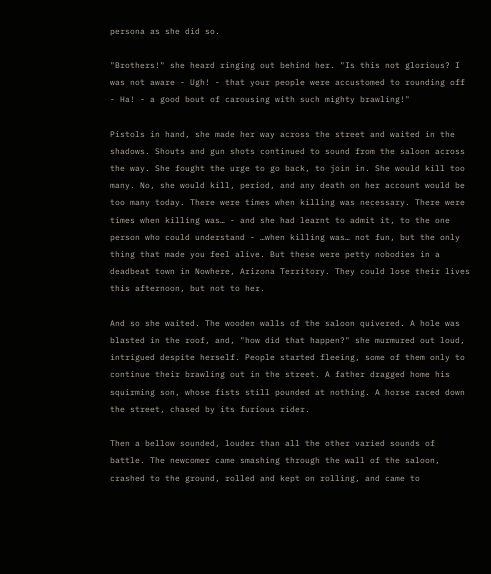persona as she did so.

"Brothers!" she heard ringing out behind her. "Is this not glorious? I was not aware - Ugh! - that your people were accustomed to rounding off - Ha! - a good bout of carousing with such mighty brawling!"

Pistols in hand, she made her way across the street and waited in the shadows. Shouts and gun shots continued to sound from the saloon across the way. She fought the urge to go back, to join in. She would kill too many. No, she would kill, period, and any death on her account would be too many today. There were times when killing was necessary. There were times when killing was… - and she had learnt to admit it, to the one person who could understand - …when killing was… not fun, but the only thing that made you feel alive. But these were petty nobodies in a deadbeat town in Nowhere, Arizona Territory. They could lose their lives this afternoon, but not to her.

And so she waited. The wooden walls of the saloon quivered. A hole was blasted in the roof, and, "how did that happen?" she murmured out loud, intrigued despite herself. People started fleeing, some of them only to continue their brawling out in the street. A father dragged home his squirming son, whose fists still pounded at nothing. A horse raced down the street, chased by its furious rider.

Then a bellow sounded, louder than all the other varied sounds of battle. The newcomer came smashing through the wall of the saloon, crashed to the ground, rolled and kept on rolling, and came to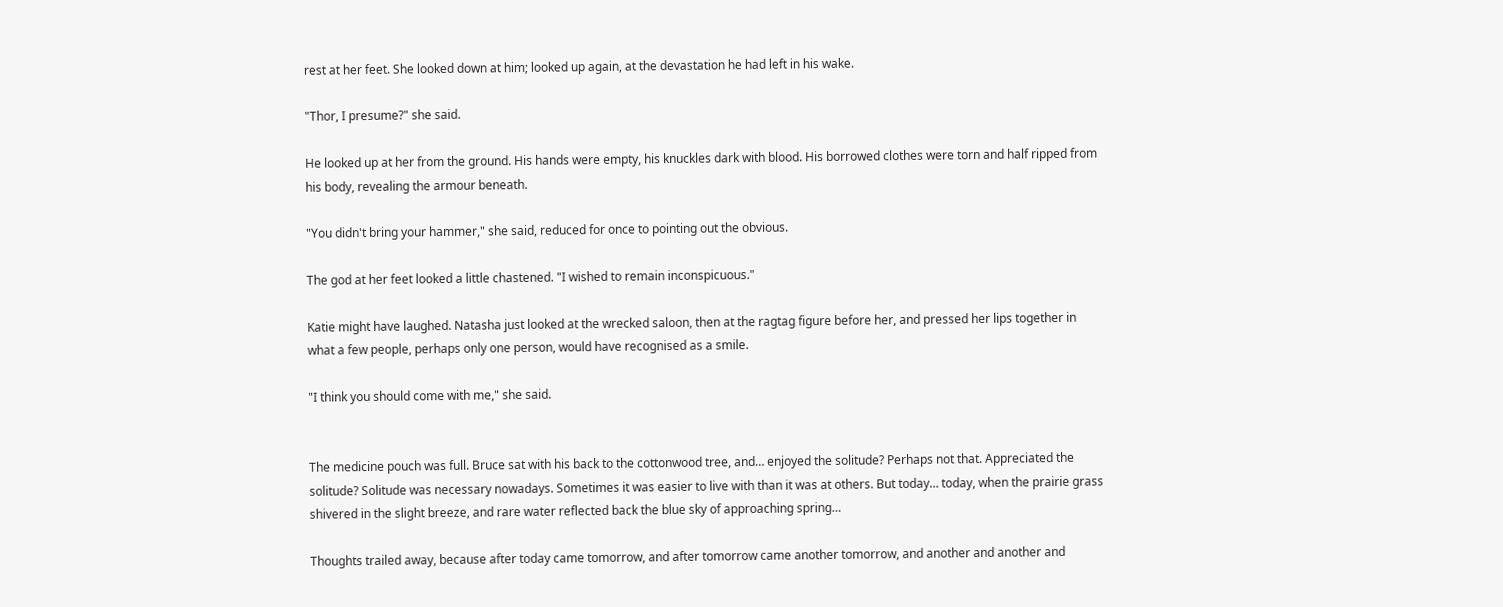rest at her feet. She looked down at him; looked up again, at the devastation he had left in his wake.

"Thor, I presume?" she said.

He looked up at her from the ground. His hands were empty, his knuckles dark with blood. His borrowed clothes were torn and half ripped from his body, revealing the armour beneath.

"You didn't bring your hammer," she said, reduced for once to pointing out the obvious.

The god at her feet looked a little chastened. "I wished to remain inconspicuous."

Katie might have laughed. Natasha just looked at the wrecked saloon, then at the ragtag figure before her, and pressed her lips together in what a few people, perhaps only one person, would have recognised as a smile.

"I think you should come with me," she said.


The medicine pouch was full. Bruce sat with his back to the cottonwood tree, and… enjoyed the solitude? Perhaps not that. Appreciated the solitude? Solitude was necessary nowadays. Sometimes it was easier to live with than it was at others. But today… today, when the prairie grass shivered in the slight breeze, and rare water reflected back the blue sky of approaching spring…

Thoughts trailed away, because after today came tomorrow, and after tomorrow came another tomorrow, and another and another and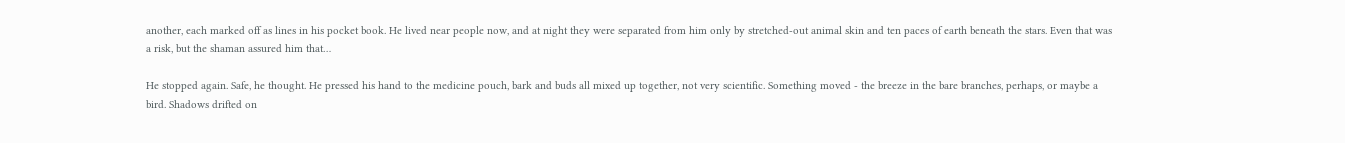another, each marked off as lines in his pocket book. He lived near people now, and at night they were separated from him only by stretched-out animal skin and ten paces of earth beneath the stars. Even that was a risk, but the shaman assured him that…

He stopped again. Safe, he thought. He pressed his hand to the medicine pouch, bark and buds all mixed up together, not very scientific. Something moved - the breeze in the bare branches, perhaps, or maybe a bird. Shadows drifted on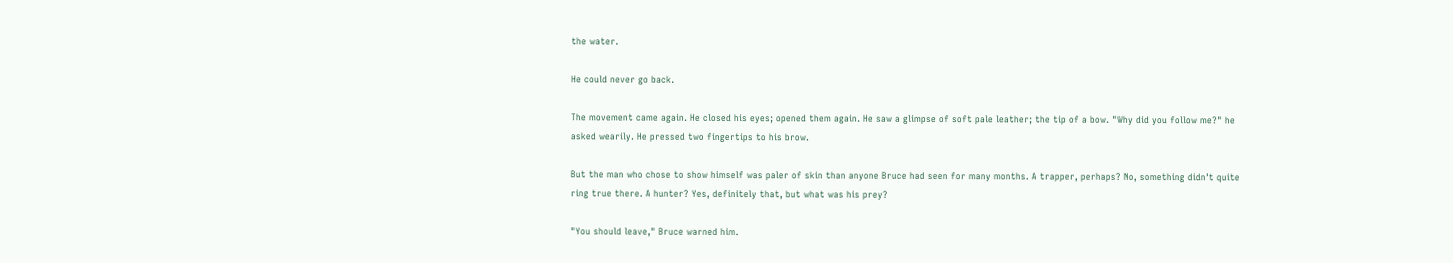the water.

He could never go back.

The movement came again. He closed his eyes; opened them again. He saw a glimpse of soft pale leather; the tip of a bow. "Why did you follow me?" he asked wearily. He pressed two fingertips to his brow.

But the man who chose to show himself was paler of skin than anyone Bruce had seen for many months. A trapper, perhaps? No, something didn't quite ring true there. A hunter? Yes, definitely that, but what was his prey?

"You should leave," Bruce warned him.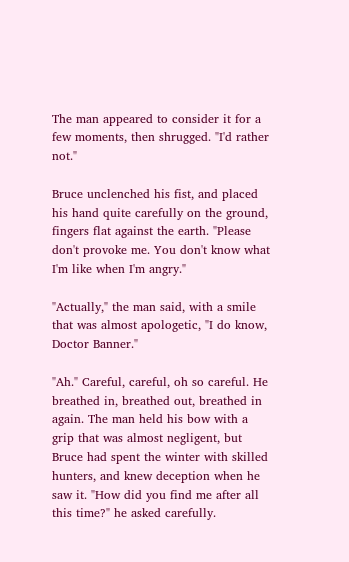The man appeared to consider it for a few moments, then shrugged. "I'd rather not."

Bruce unclenched his fist, and placed his hand quite carefully on the ground, fingers flat against the earth. "Please don't provoke me. You don't know what I'm like when I'm angry."

"Actually," the man said, with a smile that was almost apologetic, "I do know, Doctor Banner."

"Ah." Careful, careful, oh so careful. He breathed in, breathed out, breathed in again. The man held his bow with a grip that was almost negligent, but Bruce had spent the winter with skilled hunters, and knew deception when he saw it. "How did you find me after all this time?" he asked carefully.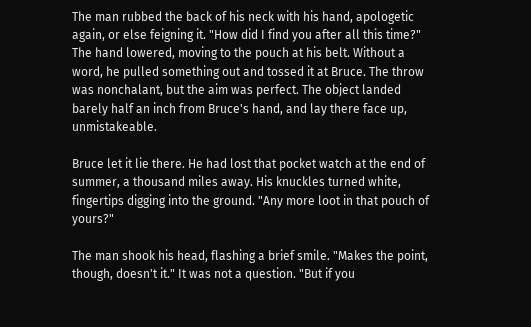The man rubbed the back of his neck with his hand, apologetic again, or else feigning it. "How did I find you after all this time?" The hand lowered, moving to the pouch at his belt. Without a word, he pulled something out and tossed it at Bruce. The throw was nonchalant, but the aim was perfect. The object landed barely half an inch from Bruce's hand, and lay there face up, unmistakeable.

Bruce let it lie there. He had lost that pocket watch at the end of summer, a thousand miles away. His knuckles turned white, fingertips digging into the ground. "Any more loot in that pouch of yours?"

The man shook his head, flashing a brief smile. "Makes the point, though, doesn't it." It was not a question. "But if you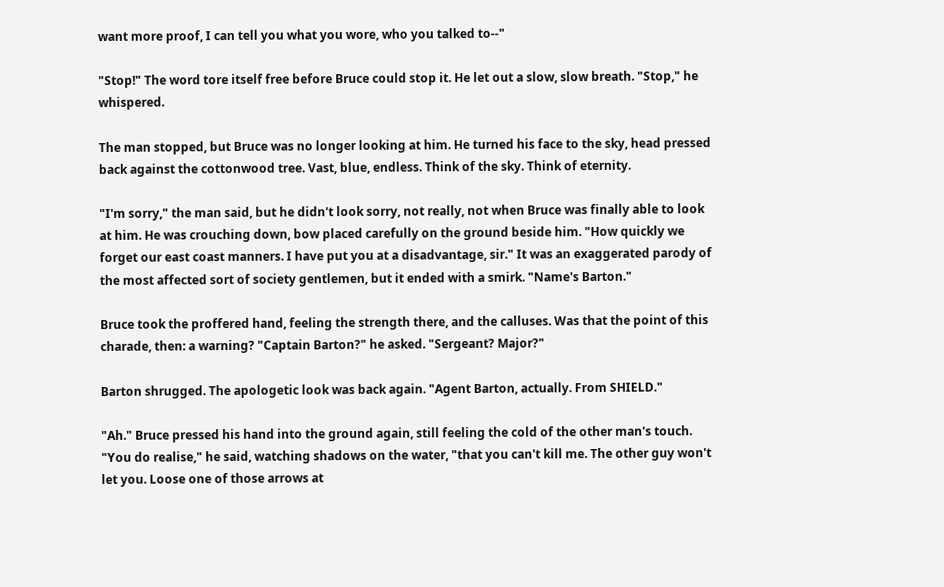want more proof, I can tell you what you wore, who you talked to--"

"Stop!" The word tore itself free before Bruce could stop it. He let out a slow, slow breath. "Stop," he whispered.

The man stopped, but Bruce was no longer looking at him. He turned his face to the sky, head pressed back against the cottonwood tree. Vast, blue, endless. Think of the sky. Think of eternity.

"I'm sorry," the man said, but he didn't look sorry, not really, not when Bruce was finally able to look at him. He was crouching down, bow placed carefully on the ground beside him. "How quickly we forget our east coast manners. I have put you at a disadvantage, sir." It was an exaggerated parody of the most affected sort of society gentlemen, but it ended with a smirk. "Name's Barton."

Bruce took the proffered hand, feeling the strength there, and the calluses. Was that the point of this charade, then: a warning? "Captain Barton?" he asked. "Sergeant? Major?"

Barton shrugged. The apologetic look was back again. "Agent Barton, actually. From SHIELD."

"Ah." Bruce pressed his hand into the ground again, still feeling the cold of the other man's touch. "You do realise," he said, watching shadows on the water, "that you can't kill me. The other guy won't let you. Loose one of those arrows at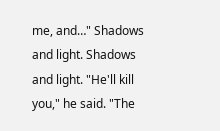me, and…" Shadows and light. Shadows and light. "He'll kill you," he said. "The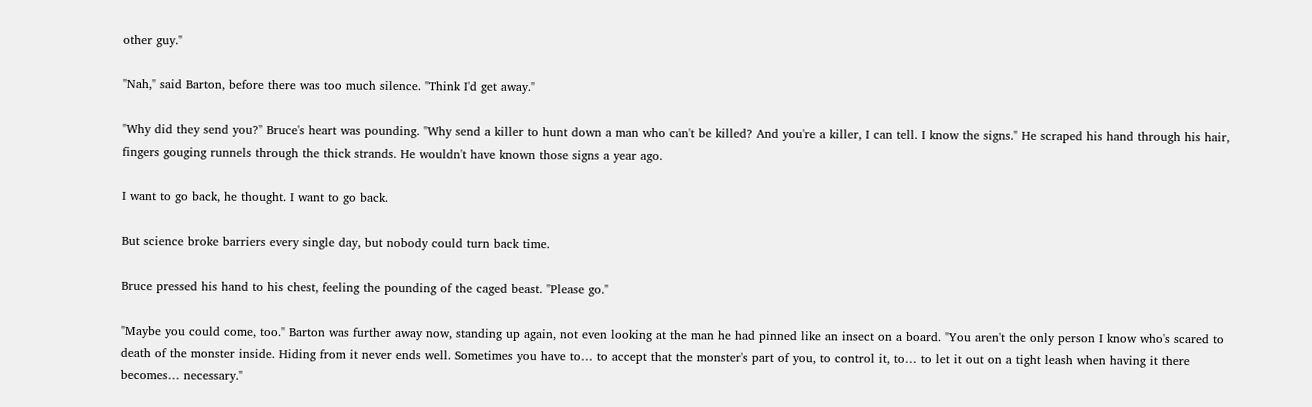other guy."

"Nah," said Barton, before there was too much silence. "Think I'd get away."

"Why did they send you?" Bruce's heart was pounding. "Why send a killer to hunt down a man who can't be killed? And you're a killer, I can tell. I know the signs." He scraped his hand through his hair, fingers gouging runnels through the thick strands. He wouldn't have known those signs a year ago.

I want to go back, he thought. I want to go back.

But science broke barriers every single day, but nobody could turn back time.

Bruce pressed his hand to his chest, feeling the pounding of the caged beast. "Please go."

"Maybe you could come, too." Barton was further away now, standing up again, not even looking at the man he had pinned like an insect on a board. "You aren't the only person I know who's scared to death of the monster inside. Hiding from it never ends well. Sometimes you have to… to accept that the monster's part of you, to control it, to… to let it out on a tight leash when having it there becomes… necessary."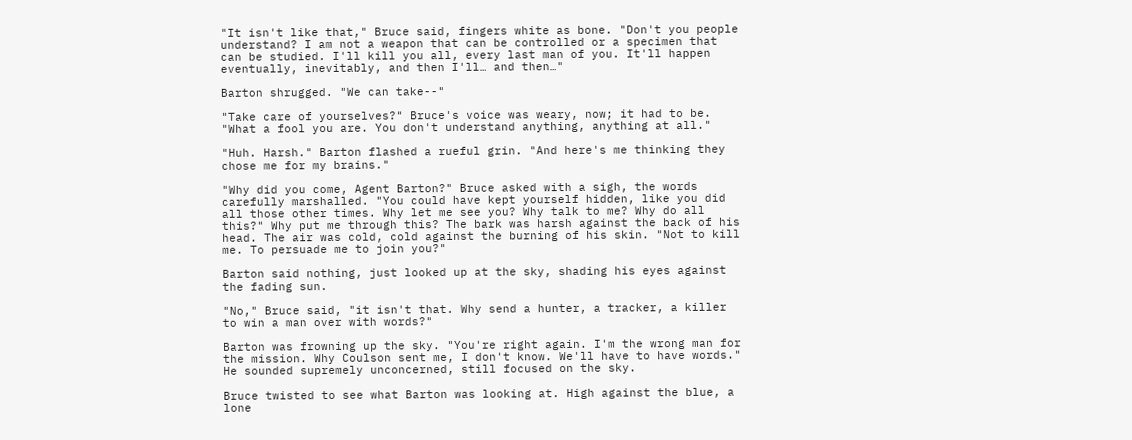"It isn't like that," Bruce said, fingers white as bone. "Don't you people understand? I am not a weapon that can be controlled or a specimen that can be studied. I'll kill you all, every last man of you. It'll happen eventually, inevitably, and then I'll… and then…"

Barton shrugged. "We can take--"

"Take care of yourselves?" Bruce's voice was weary, now; it had to be. "What a fool you are. You don't understand anything, anything at all."

"Huh. Harsh." Barton flashed a rueful grin. "And here's me thinking they chose me for my brains."

"Why did you come, Agent Barton?" Bruce asked with a sigh, the words carefully marshalled. "You could have kept yourself hidden, like you did all those other times. Why let me see you? Why talk to me? Why do all this?" Why put me through this? The bark was harsh against the back of his head. The air was cold, cold against the burning of his skin. "Not to kill me. To persuade me to join you?"

Barton said nothing, just looked up at the sky, shading his eyes against the fading sun.

"No," Bruce said, "it isn't that. Why send a hunter, a tracker, a killer to win a man over with words?"

Barton was frowning up the sky. "You're right again. I'm the wrong man for the mission. Why Coulson sent me, I don't know. We'll have to have words." He sounded supremely unconcerned, still focused on the sky.

Bruce twisted to see what Barton was looking at. High against the blue, a lone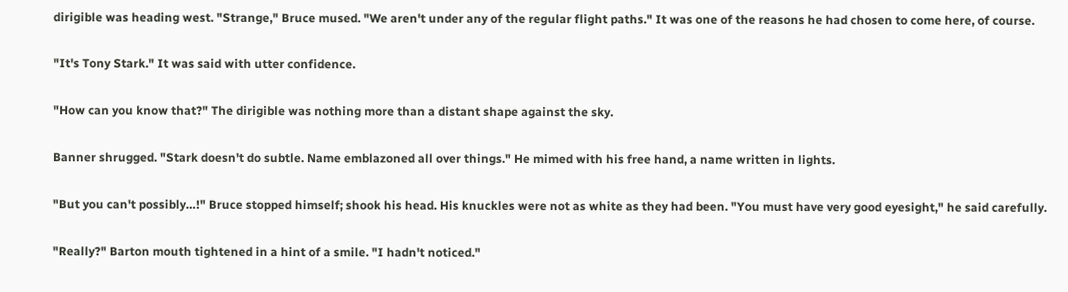dirigible was heading west. "Strange," Bruce mused. "We aren't under any of the regular flight paths." It was one of the reasons he had chosen to come here, of course.

"It's Tony Stark." It was said with utter confidence.

"How can you know that?" The dirigible was nothing more than a distant shape against the sky.

Banner shrugged. "Stark doesn't do subtle. Name emblazoned all over things." He mimed with his free hand, a name written in lights.

"But you can't possibly…!" Bruce stopped himself; shook his head. His knuckles were not as white as they had been. "You must have very good eyesight," he said carefully.

"Really?" Barton mouth tightened in a hint of a smile. "I hadn't noticed."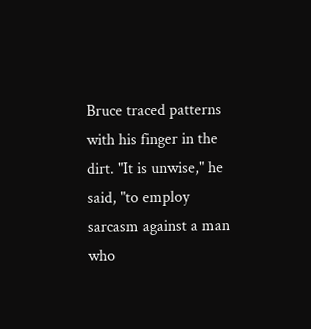Bruce traced patterns with his finger in the dirt. "It is unwise," he said, "to employ sarcasm against a man who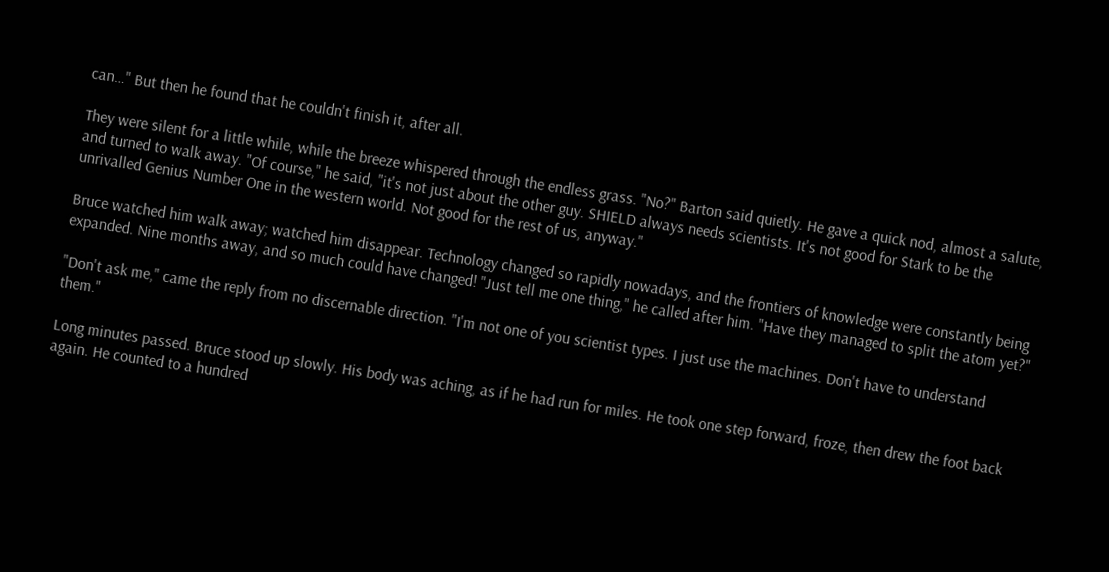can…" But then he found that he couldn't finish it, after all.

They were silent for a little while, while the breeze whispered through the endless grass. "No?" Barton said quietly. He gave a quick nod, almost a salute, and turned to walk away. "Of course," he said, "it's not just about the other guy. SHIELD always needs scientists. It's not good for Stark to be the unrivalled Genius Number One in the western world. Not good for the rest of us, anyway."

Bruce watched him walk away; watched him disappear. Technology changed so rapidly nowadays, and the frontiers of knowledge were constantly being expanded. Nine months away, and so much could have changed! "Just tell me one thing," he called after him. "Have they managed to split the atom yet?"

"Don't ask me," came the reply from no discernable direction. "I'm not one of you scientist types. I just use the machines. Don't have to understand them."

Long minutes passed. Bruce stood up slowly. His body was aching, as if he had run for miles. He took one step forward, froze, then drew the foot back again. He counted to a hundred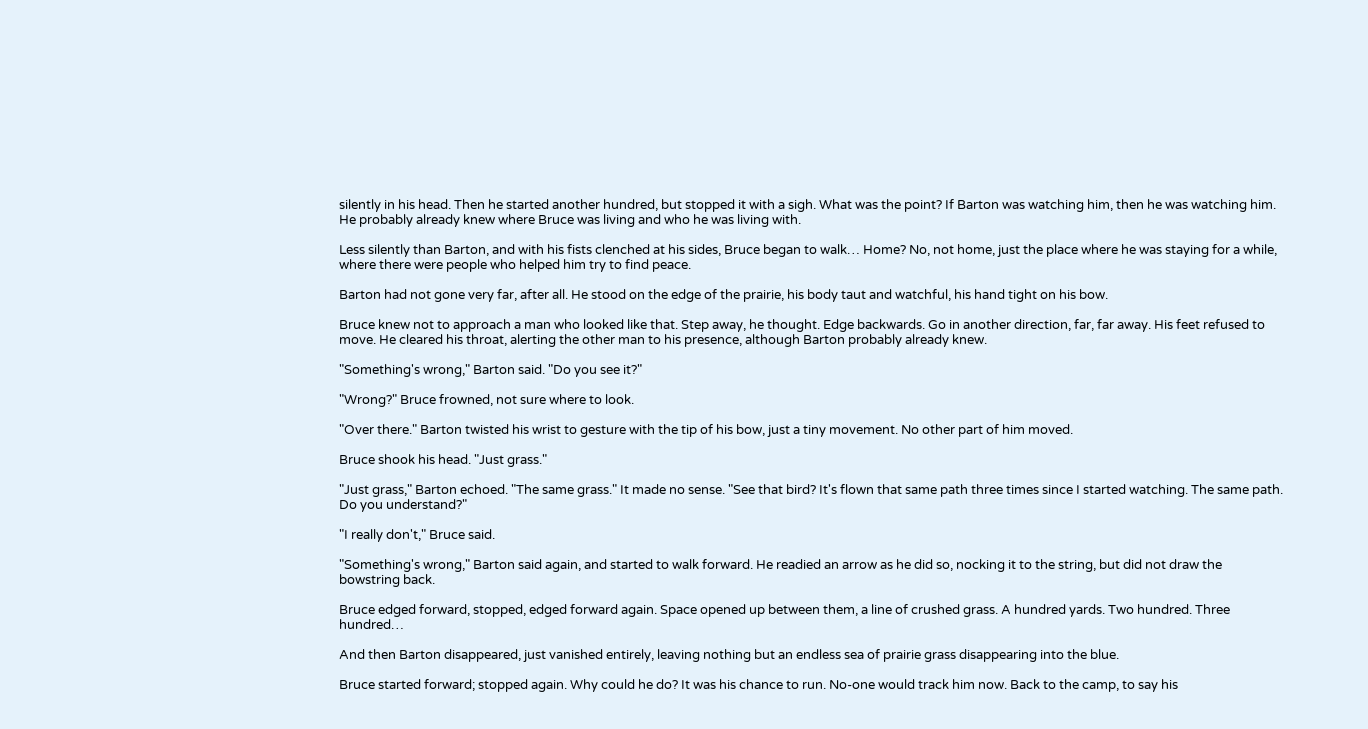silently in his head. Then he started another hundred, but stopped it with a sigh. What was the point? If Barton was watching him, then he was watching him. He probably already knew where Bruce was living and who he was living with.

Less silently than Barton, and with his fists clenched at his sides, Bruce began to walk… Home? No, not home, just the place where he was staying for a while, where there were people who helped him try to find peace.

Barton had not gone very far, after all. He stood on the edge of the prairie, his body taut and watchful, his hand tight on his bow.

Bruce knew not to approach a man who looked like that. Step away, he thought. Edge backwards. Go in another direction, far, far away. His feet refused to move. He cleared his throat, alerting the other man to his presence, although Barton probably already knew.

"Something's wrong," Barton said. "Do you see it?"

"Wrong?" Bruce frowned, not sure where to look.

"Over there." Barton twisted his wrist to gesture with the tip of his bow, just a tiny movement. No other part of him moved.

Bruce shook his head. "Just grass."

"Just grass," Barton echoed. "The same grass." It made no sense. "See that bird? It's flown that same path three times since I started watching. The same path. Do you understand?"

"I really don't," Bruce said.

"Something's wrong," Barton said again, and started to walk forward. He readied an arrow as he did so, nocking it to the string, but did not draw the bowstring back.

Bruce edged forward, stopped, edged forward again. Space opened up between them, a line of crushed grass. A hundred yards. Two hundred. Three hundred…

And then Barton disappeared, just vanished entirely, leaving nothing but an endless sea of prairie grass disappearing into the blue.

Bruce started forward; stopped again. Why could he do? It was his chance to run. No-one would track him now. Back to the camp, to say his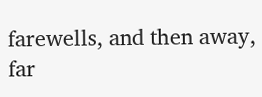farewells, and then away, far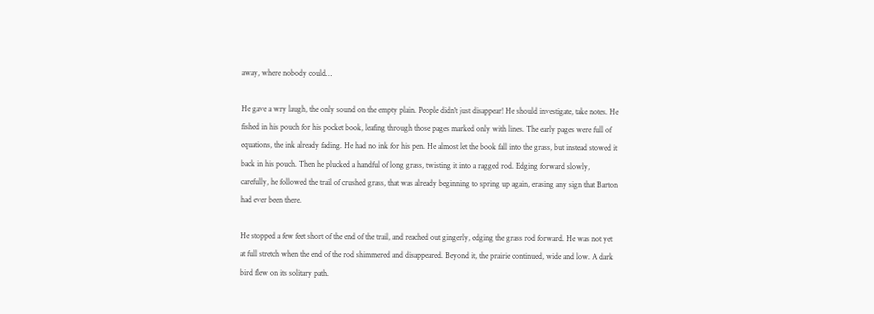away, where nobody could…

He gave a wry laugh, the only sound on the empty plain. People didn't just disappear! He should investigate, take notes. He fished in his pouch for his pocket book, leafing through those pages marked only with lines. The early pages were full of equations, the ink already fading. He had no ink for his pen. He almost let the book fall into the grass, but instead stowed it back in his pouch. Then he plucked a handful of long grass, twisting it into a ragged rod. Edging forward slowly, carefully, he followed the trail of crushed grass, that was already beginning to spring up again, erasing any sign that Barton had ever been there.

He stopped a few feet short of the end of the trail, and reached out gingerly, edging the grass rod forward. He was not yet at full stretch when the end of the rod shimmered and disappeared. Beyond it, the prairie continued, wide and low. A dark bird flew on its solitary path.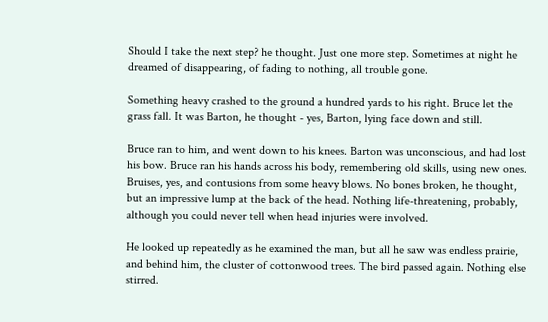Should I take the next step? he thought. Just one more step. Sometimes at night he dreamed of disappearing, of fading to nothing, all trouble gone.

Something heavy crashed to the ground a hundred yards to his right. Bruce let the grass fall. It was Barton, he thought - yes, Barton, lying face down and still.

Bruce ran to him, and went down to his knees. Barton was unconscious, and had lost his bow. Bruce ran his hands across his body, remembering old skills, using new ones. Bruises, yes, and contusions from some heavy blows. No bones broken, he thought, but an impressive lump at the back of the head. Nothing life-threatening, probably, although you could never tell when head injuries were involved.

He looked up repeatedly as he examined the man, but all he saw was endless prairie, and behind him, the cluster of cottonwood trees. The bird passed again. Nothing else stirred.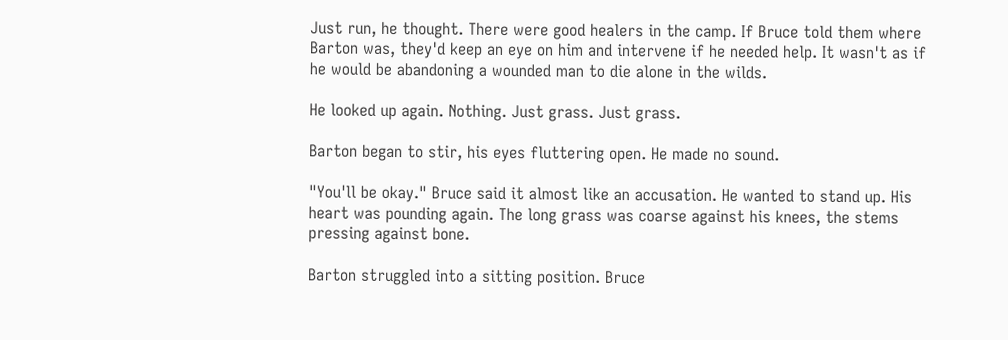Just run, he thought. There were good healers in the camp. If Bruce told them where Barton was, they'd keep an eye on him and intervene if he needed help. It wasn't as if he would be abandoning a wounded man to die alone in the wilds.

He looked up again. Nothing. Just grass. Just grass.

Barton began to stir, his eyes fluttering open. He made no sound.

"You'll be okay." Bruce said it almost like an accusation. He wanted to stand up. His heart was pounding again. The long grass was coarse against his knees, the stems pressing against bone.

Barton struggled into a sitting position. Bruce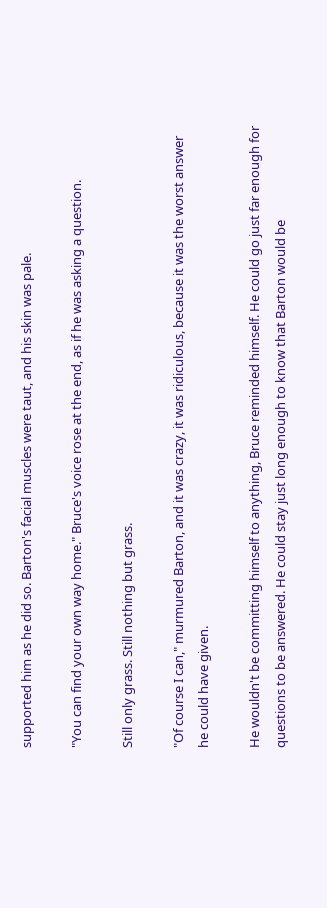supported him as he did so. Barton's facial muscles were taut, and his skin was pale.

"You can find your own way home." Bruce's voice rose at the end, as if he was asking a question.

Still only grass. Still nothing but grass.

"Of course I can," murmured Barton, and it was crazy, it was ridiculous, because it was the worst answer he could have given.

He wouldn't be committing himself to anything, Bruce reminded himself. He could go just far enough for questions to be answered. He could stay just long enough to know that Barton would be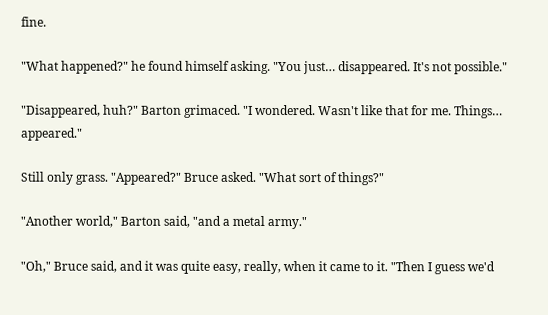fine.

"What happened?" he found himself asking. "You just… disappeared. It's not possible."

"Disappeared, huh?" Barton grimaced. "I wondered. Wasn't like that for me. Things… appeared."

Still only grass. "Appeared?" Bruce asked. "What sort of things?"

"Another world," Barton said, "and a metal army."

"Oh," Bruce said, and it was quite easy, really, when it came to it. "Then I guess we'd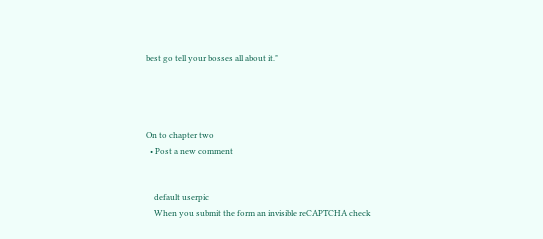best go tell your bosses all about it."




On to chapter two
  • Post a new comment


    default userpic
    When you submit the form an invisible reCAPTCHA check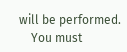will be performed.
    You must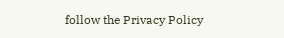follow the Privacy Policy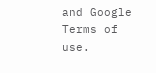and Google Terms of use.